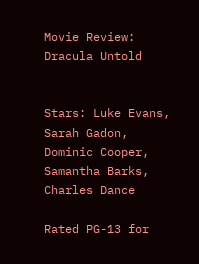Movie Review: Dracula Untold


Stars: Luke Evans, Sarah Gadon, Dominic Cooper, Samantha Barks, Charles Dance

Rated PG-13 for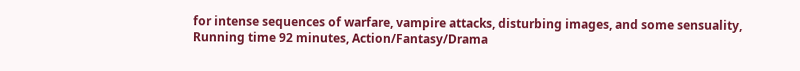for intense sequences of warfare, vampire attacks, disturbing images, and some sensuality, Running time 92 minutes, Action/Fantasy/Drama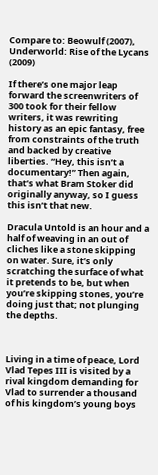Compare to: Beowulf (2007), Underworld: Rise of the Lycans (2009)

If there’s one major leap forward the screenwriters of 300 took for their fellow writers, it was rewriting history as an epic fantasy, free from constraints of the truth and backed by creative liberties. “Hey, this isn’t a documentary!” Then again, that’s what Bram Stoker did originally anyway, so I guess this isn’t that new.

Dracula Untold is an hour and a half of weaving in an out of cliches like a stone skipping on water. Sure, it’s only scratching the surface of what it pretends to be, but when you’re skipping stones, you’re doing just that; not plunging the depths.



Living in a time of peace, Lord Vlad Tepes III is visited by a rival kingdom demanding for Vlad to surrender a thousand of his kingdom’s young boys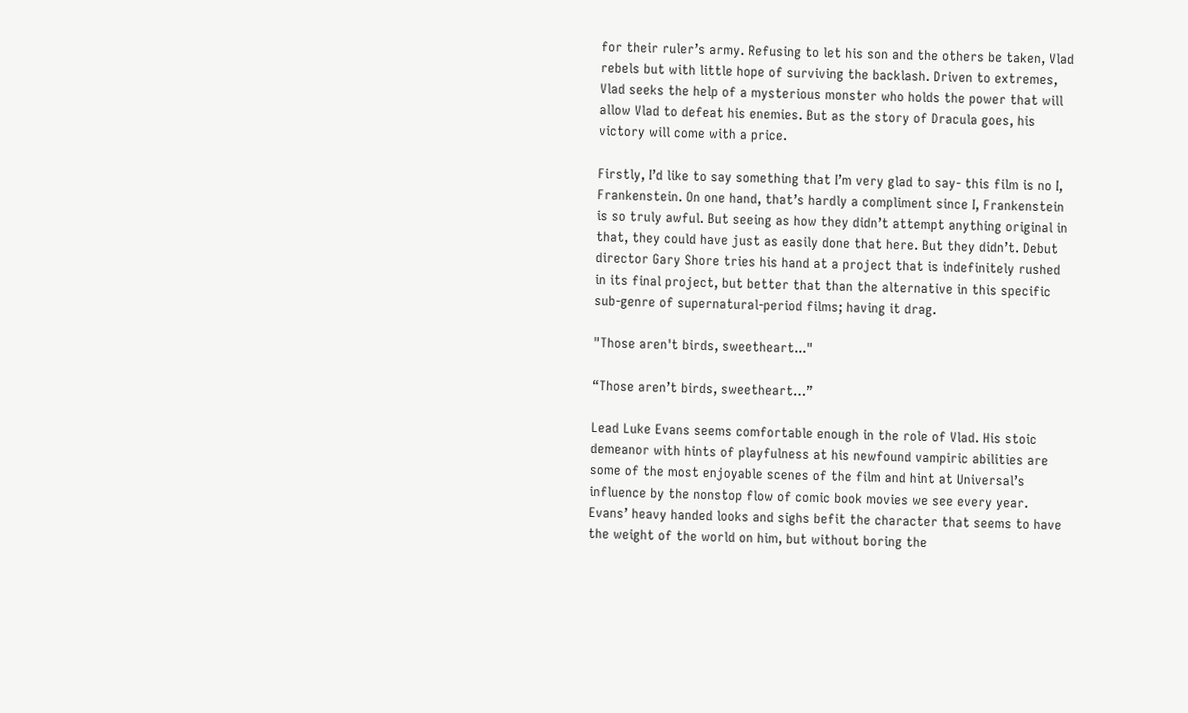for their ruler’s army. Refusing to let his son and the others be taken, Vlad rebels but with little hope of surviving the backlash. Driven to extremes, Vlad seeks the help of a mysterious monster who holds the power that will allow Vlad to defeat his enemies. But as the story of Dracula goes, his victory will come with a price.

Firstly, I’d like to say something that I’m very glad to say- this film is no I, Frankenstein. On one hand, that’s hardly a compliment since I, Frankenstein is so truly awful. But seeing as how they didn’t attempt anything original in that, they could have just as easily done that here. But they didn’t. Debut director Gary Shore tries his hand at a project that is indefinitely rushed in its final project, but better that than the alternative in this specific sub-genre of supernatural-period films; having it drag.

"Those aren't birds, sweetheart..."

“Those aren’t birds, sweetheart…”

Lead Luke Evans seems comfortable enough in the role of Vlad. His stoic demeanor with hints of playfulness at his newfound vampiric abilities are some of the most enjoyable scenes of the film and hint at Universal’s influence by the nonstop flow of comic book movies we see every year. Evans’ heavy handed looks and sighs befit the character that seems to have the weight of the world on him, but without boring the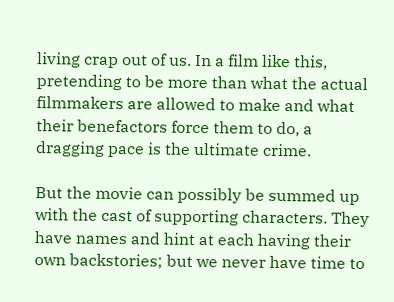living crap out of us. In a film like this, pretending to be more than what the actual filmmakers are allowed to make and what their benefactors force them to do, a dragging pace is the ultimate crime.

But the movie can possibly be summed up with the cast of supporting characters. They have names and hint at each having their own backstories; but we never have time to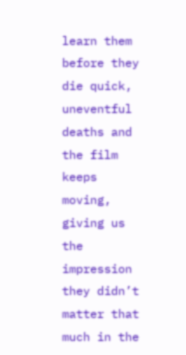learn them before they die quick, uneventful deaths and the film keeps moving, giving us the impression they didn’t matter that much in the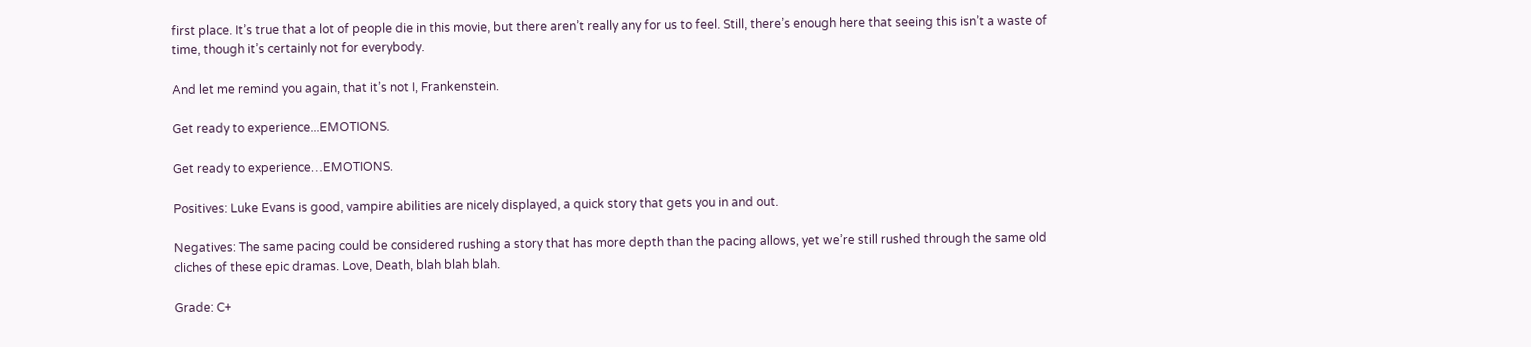first place. It’s true that a lot of people die in this movie, but there aren’t really any for us to feel. Still, there’s enough here that seeing this isn’t a waste of time, though it’s certainly not for everybody.

And let me remind you again, that it’s not I, Frankenstein.

Get ready to experience...EMOTIONS.

Get ready to experience…EMOTIONS.

Positives: Luke Evans is good, vampire abilities are nicely displayed, a quick story that gets you in and out.

Negatives: The same pacing could be considered rushing a story that has more depth than the pacing allows, yet we’re still rushed through the same old cliches of these epic dramas. Love, Death, blah blah blah.

Grade: C+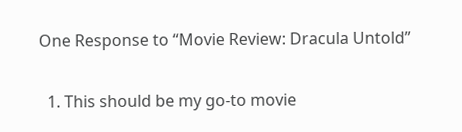One Response to “Movie Review: Dracula Untold”

  1. This should be my go-to movie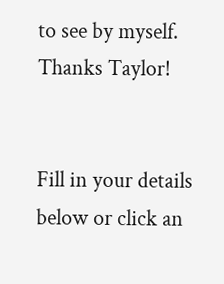to see by myself. Thanks Taylor!


Fill in your details below or click an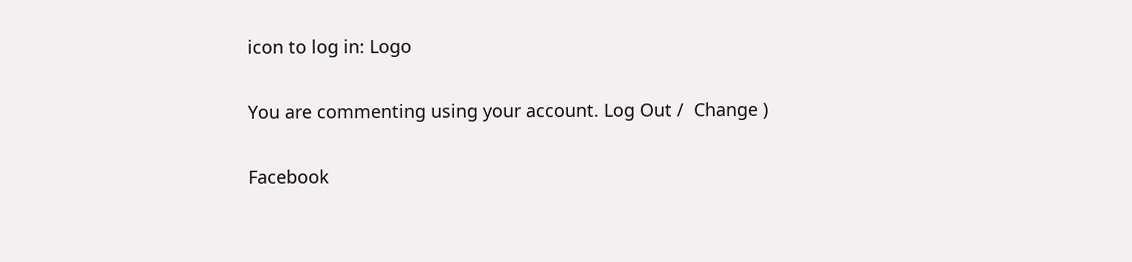icon to log in: Logo

You are commenting using your account. Log Out /  Change )

Facebook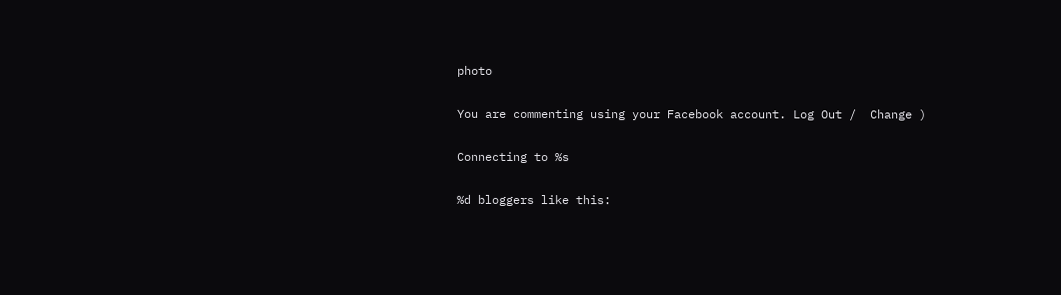photo

You are commenting using your Facebook account. Log Out /  Change )

Connecting to %s

%d bloggers like this: